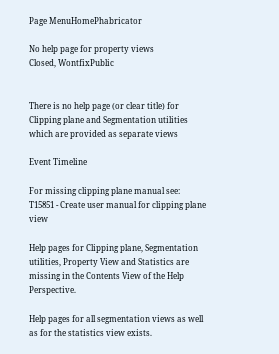Page MenuHomePhabricator

No help page for property views
Closed, WontfixPublic


There is no help page (or clear title) for Clipping plane and Segmentation utilities which are provided as separate views

Event Timeline

For missing clipping plane manual see:
T15851 - Create user manual for clipping plane view

Help pages for Clipping plane, Segmentation utilities, Property View and Statistics are missing in the Contents View of the Help Perspective.

Help pages for all segmentation views as well as for the statistics view exists.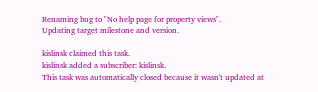Renaming bug to "No help page for property views".
Updating target milestone and version.

kislinsk claimed this task.
kislinsk added a subscriber: kislinsk.
This task was automatically closed because it wasn't updated at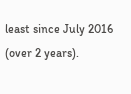least since July 2016 (over 2 years).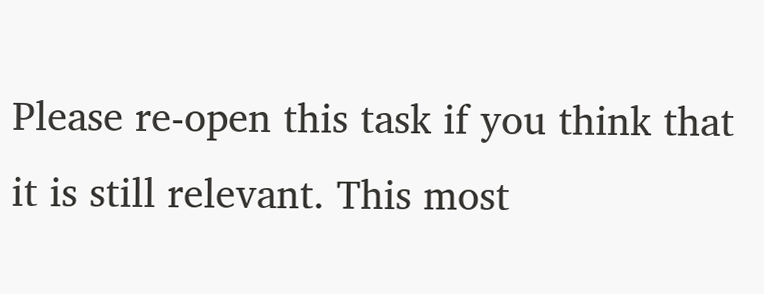Please re-open this task if you think that it is still relevant. This most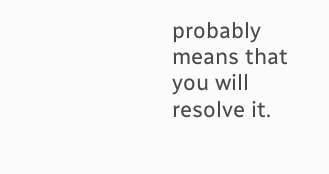probably means that you will resolve it.